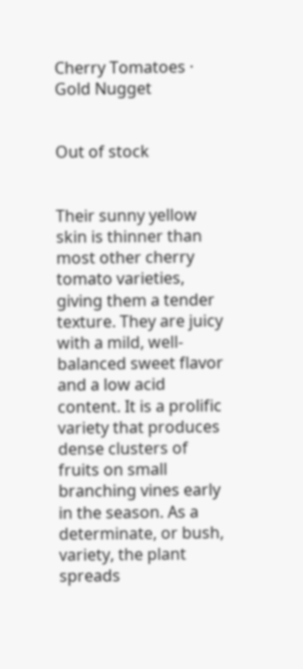Cherry Tomatoes · Gold Nugget


Out of stock


Their sunny yellow skin is thinner than most other cherry tomato varieties, giving them a tender texture. They are juicy with a mild, well-balanced sweet flavor and a low acid content. It is a prolific variety that produces dense clusters of fruits on small branching vines early in the season. As a determinate, or bush, variety, the plant spreads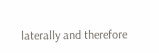laterally and therefore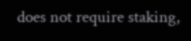does not require staking,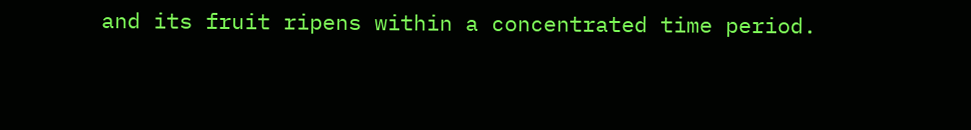and its fruit ripens within a concentrated time period.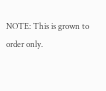NOTE: This is grown to order only.